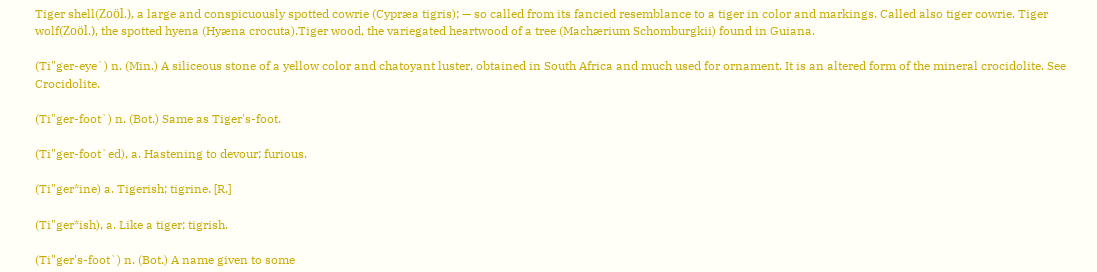Tiger shell(Zoöl.), a large and conspicuously spotted cowrie (Cypræa tigris); — so called from its fancied resemblance to a tiger in color and markings. Called also tiger cowrie. Tiger wolf(Zoöl.), the spotted hyena (Hyæna crocuta).Tiger wood, the variegated heartwood of a tree (Machærium Schomburgkii) found in Guiana.

(Ti"ger-eye`) n. (Min.) A siliceous stone of a yellow color and chatoyant luster, obtained in South Africa and much used for ornament. It is an altered form of the mineral crocidolite. See Crocidolite.

(Ti"ger-foot`) n. (Bot.) Same as Tiger's-foot.

(Ti"ger-foot`ed), a. Hastening to devour; furious.

(Ti"ger*ine) a. Tigerish; tigrine. [R.]

(Ti"ger*ish), a. Like a tiger; tigrish.

(Ti"ger's-foot`) n. (Bot.) A name given to some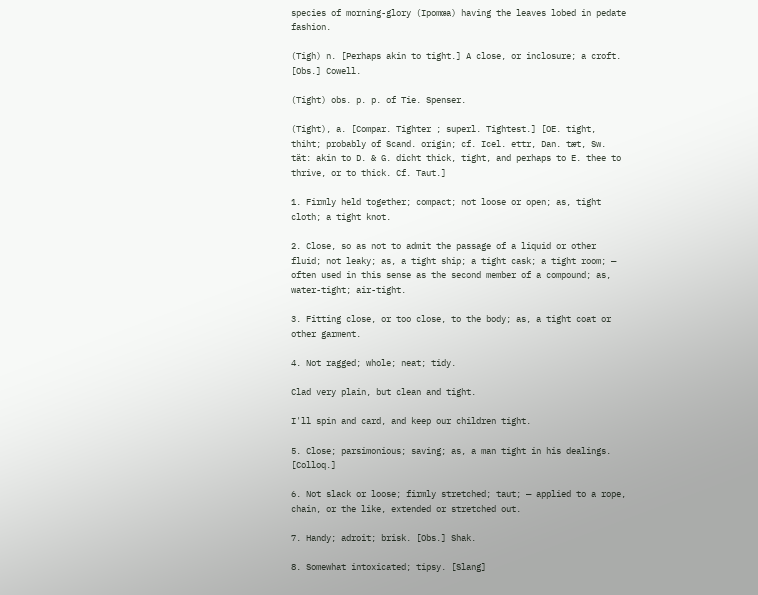species of morning-glory (Ipomœa) having the leaves lobed in pedate fashion.

(Tigh) n. [Perhaps akin to tight.] A close, or inclosure; a croft. [Obs.] Cowell.

(Tight) obs. p. p. of Tie. Spenser.

(Tight), a. [Compar. Tighter ; superl. Tightest.] [OE. tight, thiht; probably of Scand. origin; cf. Icel. ettr, Dan. tæt, Sw. tät: akin to D. & G. dicht thick, tight, and perhaps to E. thee to thrive, or to thick. Cf. Taut.]

1. Firmly held together; compact; not loose or open; as, tight cloth; a tight knot.

2. Close, so as not to admit the passage of a liquid or other fluid; not leaky; as, a tight ship; a tight cask; a tight room; — often used in this sense as the second member of a compound; as, water-tight; air-tight.

3. Fitting close, or too close, to the body; as, a tight coat or other garment.

4. Not ragged; whole; neat; tidy.

Clad very plain, but clean and tight.

I'll spin and card, and keep our children tight.

5. Close; parsimonious; saving; as, a man tight in his dealings. [Colloq.]

6. Not slack or loose; firmly stretched; taut; — applied to a rope, chain, or the like, extended or stretched out.

7. Handy; adroit; brisk. [Obs.] Shak.

8. Somewhat intoxicated; tipsy. [Slang]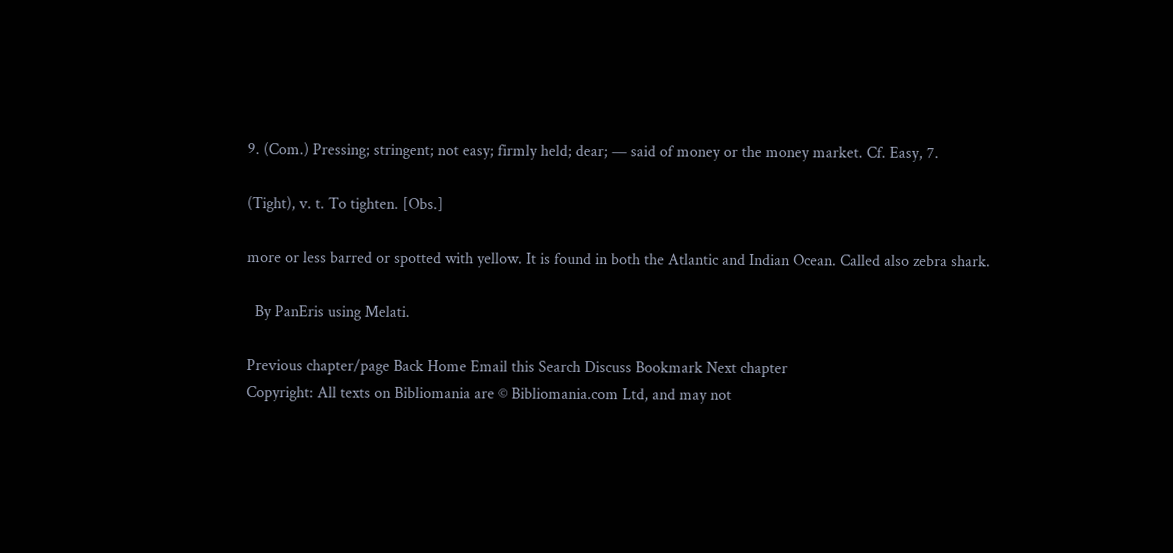9. (Com.) Pressing; stringent; not easy; firmly held; dear; — said of money or the money market. Cf. Easy, 7.

(Tight), v. t. To tighten. [Obs.]

more or less barred or spotted with yellow. It is found in both the Atlantic and Indian Ocean. Called also zebra shark.

  By PanEris using Melati.

Previous chapter/page Back Home Email this Search Discuss Bookmark Next chapter
Copyright: All texts on Bibliomania are © Bibliomania.com Ltd, and may not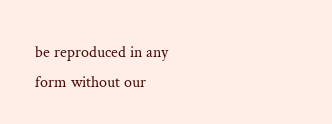be reproduced in any form without our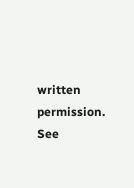written permission.
See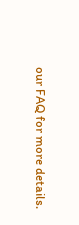our FAQ for more details.